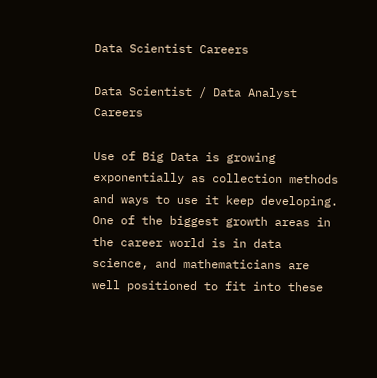Data Scientist Careers

Data Scientist / Data Analyst Careers

Use of Big Data is growing exponentially as collection methods and ways to use it keep developing. One of the biggest growth areas in the career world is in data science, and mathematicians are well positioned to fit into these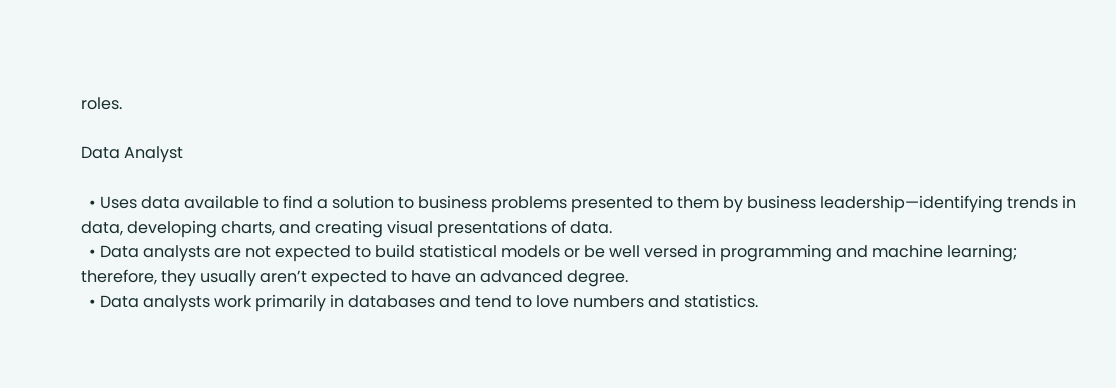roles.

Data Analyst

  • Uses data available to find a solution to business problems presented to them by business leadership—identifying trends in data, developing charts, and creating visual presentations of data.
  • Data analysts are not expected to build statistical models or be well versed in programming and machine learning; therefore, they usually aren’t expected to have an advanced degree.
  • Data analysts work primarily in databases and tend to love numbers and statistics.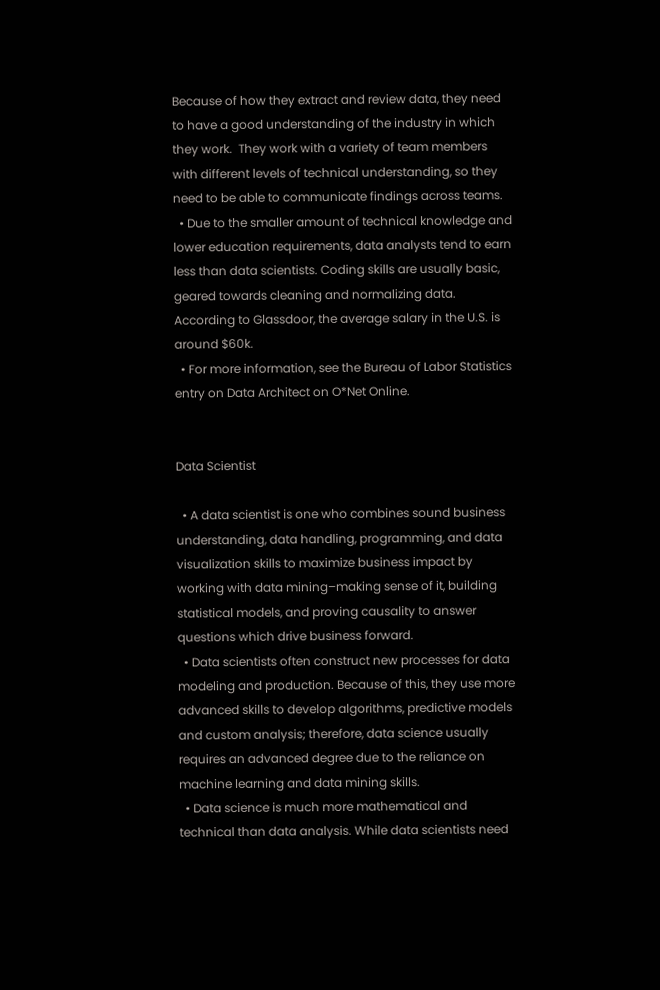Because of how they extract and review data, they need to have a good understanding of the industry in which they work.  They work with a variety of team members with different levels of technical understanding, so they need to be able to communicate findings across teams.
  • Due to the smaller amount of technical knowledge and lower education requirements, data analysts tend to earn less than data scientists. Coding skills are usually basic, geared towards cleaning and normalizing data.  According to Glassdoor, the average salary in the U.S. is around $60k.
  • For more information, see the Bureau of Labor Statistics entry on Data Architect on O*Net Online.


Data Scientist

  • A data scientist is one who combines sound business understanding, data handling, programming, and data visualization skills to maximize business impact by working with data mining–making sense of it, building statistical models, and proving causality to answer questions which drive business forward.
  • Data scientists often construct new processes for data modeling and production. Because of this, they use more advanced skills to develop algorithms, predictive models and custom analysis; therefore, data science usually requires an advanced degree due to the reliance on machine learning and data mining skills.
  • Data science is much more mathematical and technical than data analysis. While data scientists need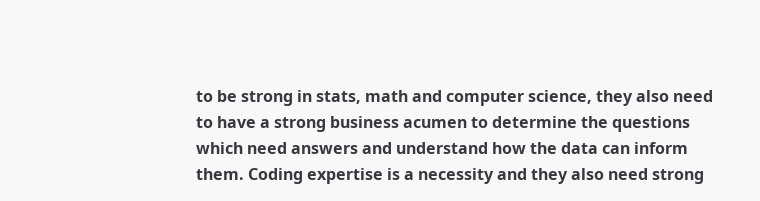to be strong in stats, math and computer science, they also need to have a strong business acumen to determine the questions which need answers and understand how the data can inform them. Coding expertise is a necessity and they also need strong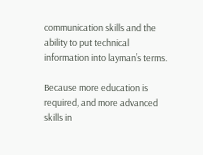communication skills and the ability to put technical information into layman’s terms.

Because more education is required, and more advanced skills in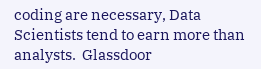coding are necessary, Data Scientists tend to earn more than analysts.  Glassdoor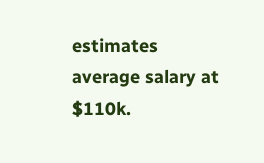estimates average salary at $110k.